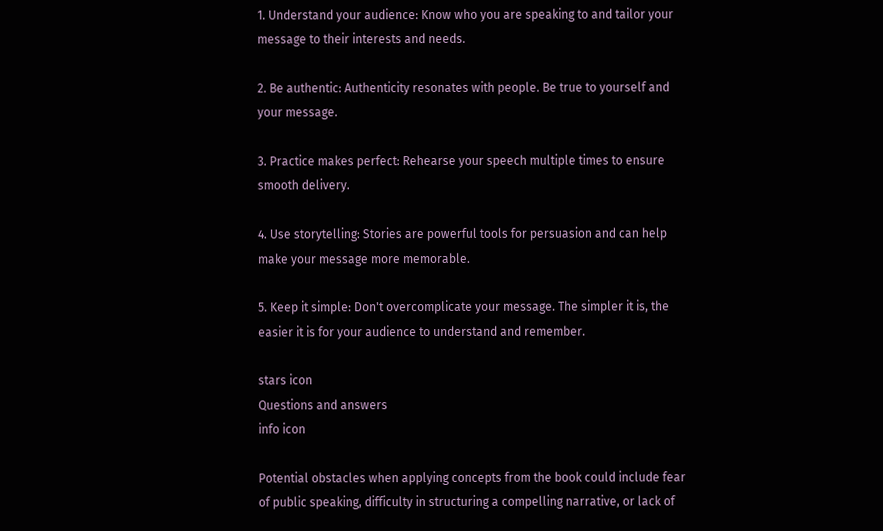1. Understand your audience: Know who you are speaking to and tailor your message to their interests and needs.

2. Be authentic: Authenticity resonates with people. Be true to yourself and your message.

3. Practice makes perfect: Rehearse your speech multiple times to ensure smooth delivery.

4. Use storytelling: Stories are powerful tools for persuasion and can help make your message more memorable.

5. Keep it simple: Don't overcomplicate your message. The simpler it is, the easier it is for your audience to understand and remember.

stars icon
Questions and answers
info icon

Potential obstacles when applying concepts from the book could include fear of public speaking, difficulty in structuring a compelling narrative, or lack of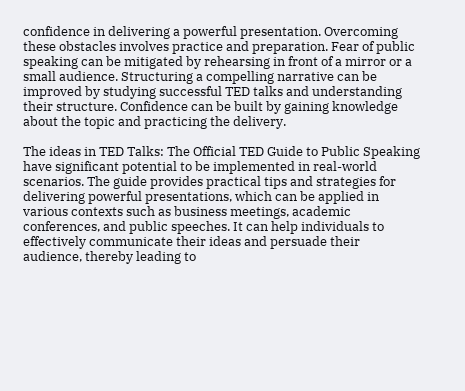confidence in delivering a powerful presentation. Overcoming these obstacles involves practice and preparation. Fear of public speaking can be mitigated by rehearsing in front of a mirror or a small audience. Structuring a compelling narrative can be improved by studying successful TED talks and understanding their structure. Confidence can be built by gaining knowledge about the topic and practicing the delivery.

The ideas in TED Talks: The Official TED Guide to Public Speaking have significant potential to be implemented in real-world scenarios. The guide provides practical tips and strategies for delivering powerful presentations, which can be applied in various contexts such as business meetings, academic conferences, and public speeches. It can help individuals to effectively communicate their ideas and persuade their audience, thereby leading to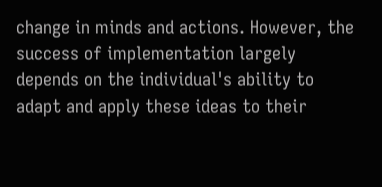change in minds and actions. However, the success of implementation largely depends on the individual's ability to adapt and apply these ideas to their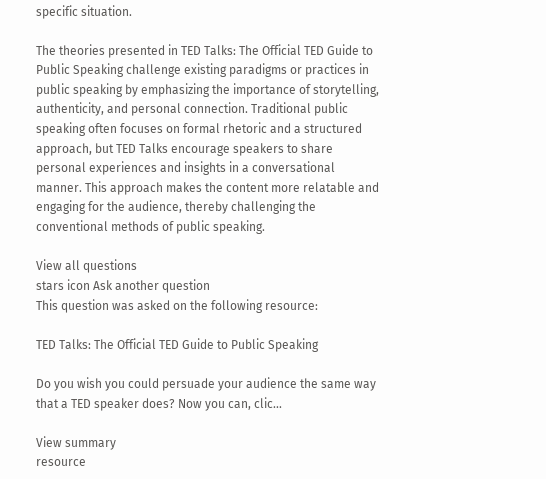specific situation.

The theories presented in TED Talks: The Official TED Guide to Public Speaking challenge existing paradigms or practices in public speaking by emphasizing the importance of storytelling, authenticity, and personal connection. Traditional public speaking often focuses on formal rhetoric and a structured approach, but TED Talks encourage speakers to share personal experiences and insights in a conversational manner. This approach makes the content more relatable and engaging for the audience, thereby challenging the conventional methods of public speaking.

View all questions
stars icon Ask another question
This question was asked on the following resource:

TED Talks: The Official TED Guide to Public Speaking

Do you wish you could persuade your audience the same way that a TED speaker does? Now you can, clic...

View summary
resource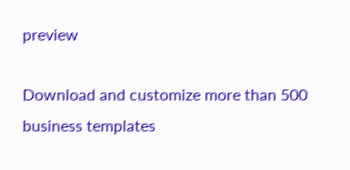preview

Download and customize more than 500 business templates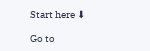Start here ⬇

Go to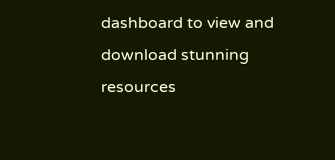dashboard to view and download stunning resources